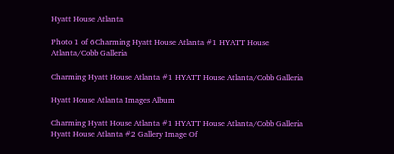Hyatt House Atlanta

Photo 1 of 6Charming Hyatt House Atlanta #1 HYATT House Atlanta/Cobb Galleria

Charming Hyatt House Atlanta #1 HYATT House Atlanta/Cobb Galleria

Hyatt House Atlanta Images Album

Charming Hyatt House Atlanta #1 HYATT House Atlanta/Cobb Galleria Hyatt House Atlanta #2 Gallery Image Of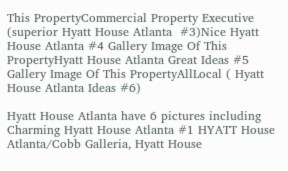This PropertyCommercial Property Executive (superior Hyatt House Atlanta  #3)Nice Hyatt House Atlanta #4 Gallery Image Of This PropertyHyatt House Atlanta Great Ideas #5 Gallery Image Of This PropertyAllLocal ( Hyatt House Atlanta Ideas #6)

Hyatt House Atlanta have 6 pictures including Charming Hyatt House Atlanta #1 HYATT House Atlanta/Cobb Galleria, Hyatt House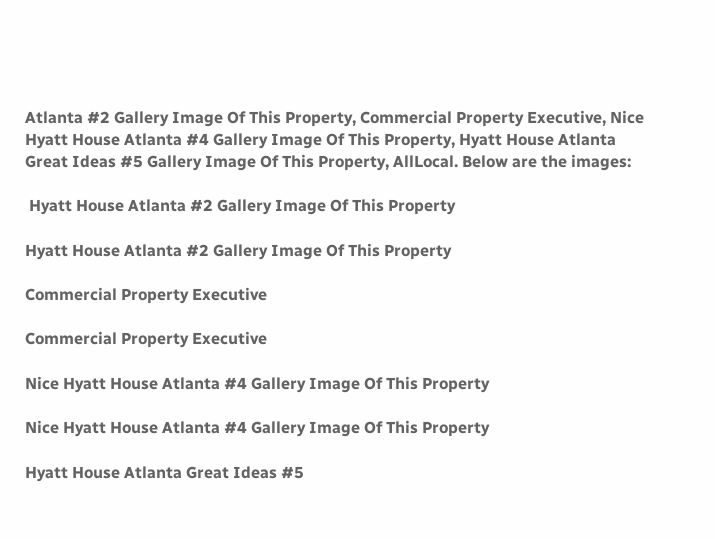Atlanta #2 Gallery Image Of This Property, Commercial Property Executive, Nice Hyatt House Atlanta #4 Gallery Image Of This Property, Hyatt House Atlanta Great Ideas #5 Gallery Image Of This Property, AllLocal. Below are the images:

 Hyatt House Atlanta #2 Gallery Image Of This Property

Hyatt House Atlanta #2 Gallery Image Of This Property

Commercial Property Executive

Commercial Property Executive

Nice Hyatt House Atlanta #4 Gallery Image Of This Property

Nice Hyatt House Atlanta #4 Gallery Image Of This Property

Hyatt House Atlanta Great Ideas #5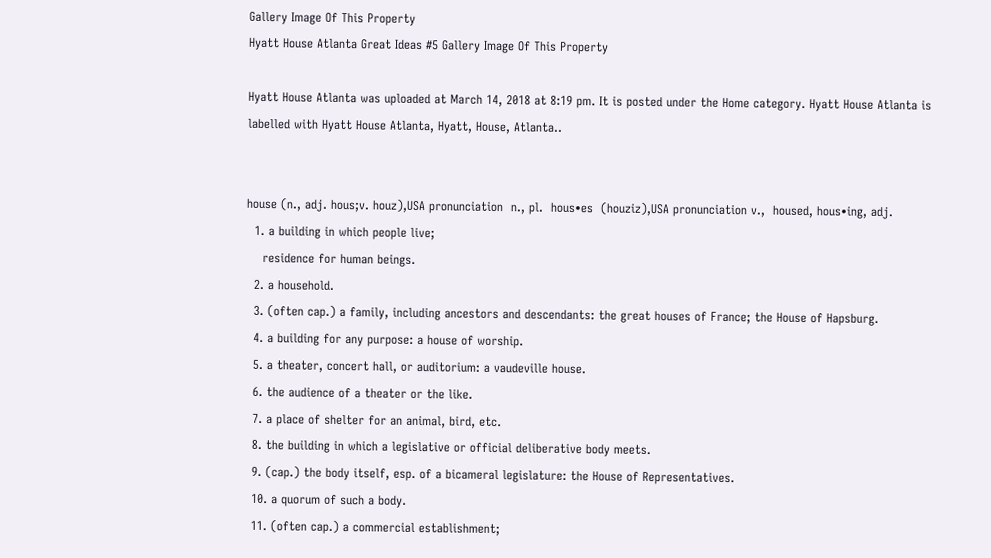Gallery Image Of This Property
Hyatt House Atlanta Great Ideas #5 Gallery Image Of This Property

Hyatt House Atlanta was uploaded at March 14, 2018 at 8:19 pm. It is posted under the Home category. Hyatt House Atlanta is labelled with Hyatt House Atlanta, Hyatt, House, Atlanta..


house (n., adj. hous;v. houz),USA pronunciation  n., pl.  hous•es  (houziz),USA pronunciation v.,  housed, hous•ing, adj.
  1. a building in which people live;
    residence for human beings.
  2. a household.
  3. (often cap.) a family, including ancestors and descendants: the great houses of France; the House of Hapsburg.
  4. a building for any purpose: a house of worship.
  5. a theater, concert hall, or auditorium: a vaudeville house.
  6. the audience of a theater or the like.
  7. a place of shelter for an animal, bird, etc.
  8. the building in which a legislative or official deliberative body meets.
  9. (cap.) the body itself, esp. of a bicameral legislature: the House of Representatives.
  10. a quorum of such a body.
  11. (often cap.) a commercial establishment;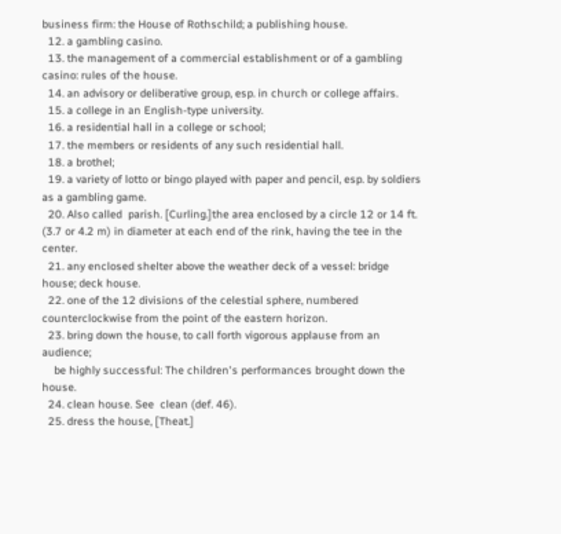business firm: the House of Rothschild; a publishing house.
  12. a gambling casino.
  13. the management of a commercial establishment or of a gambling casino: rules of the house.
  14. an advisory or deliberative group, esp. in church or college affairs.
  15. a college in an English-type university.
  16. a residential hall in a college or school;
  17. the members or residents of any such residential hall.
  18. a brothel;
  19. a variety of lotto or bingo played with paper and pencil, esp. by soldiers as a gambling game.
  20. Also called  parish. [Curling.]the area enclosed by a circle 12 or 14 ft. (3.7 or 4.2 m) in diameter at each end of the rink, having the tee in the center.
  21. any enclosed shelter above the weather deck of a vessel: bridge house; deck house.
  22. one of the 12 divisions of the celestial sphere, numbered counterclockwise from the point of the eastern horizon.
  23. bring down the house, to call forth vigorous applause from an audience;
    be highly successful: The children's performances brought down the house.
  24. clean house. See  clean (def. 46).
  25. dress the house, [Theat.]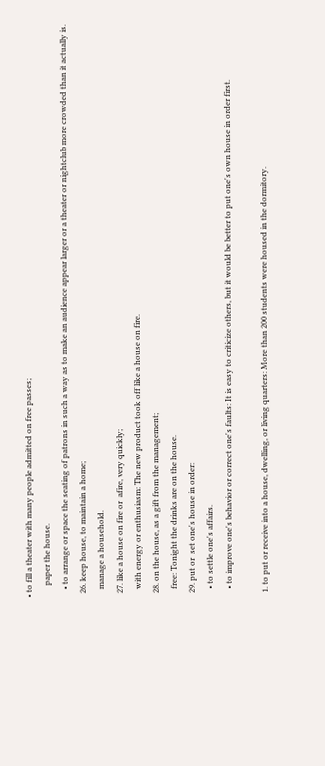• to fill a theater with many people admitted on free passes;
      paper the house.
    • to arrange or space the seating of patrons in such a way as to make an audience appear larger or a theater or nightclub more crowded than it actually is.
  26. keep house, to maintain a home;
    manage a household.
  27. like a house on fire or  afire, very quickly;
    with energy or enthusiasm: The new product took off like a house on fire.
  28. on the house, as a gift from the management;
    free: Tonight the drinks are on the house.
  29. put or  set one's house in order:
    • to settle one's affairs.
    • to improve one's behavior or correct one's faults: It is easy to criticize others, but it would be better to put one's own house in order first.

  1. to put or receive into a house, dwelling, or living quarters: More than 200 students were housed in the dormitory.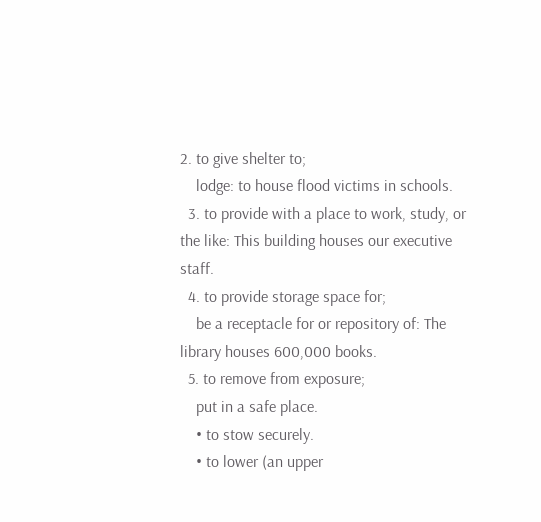2. to give shelter to;
    lodge: to house flood victims in schools.
  3. to provide with a place to work, study, or the like: This building houses our executive staff.
  4. to provide storage space for;
    be a receptacle for or repository of: The library houses 600,000 books.
  5. to remove from exposure;
    put in a safe place.
    • to stow securely.
    • to lower (an upper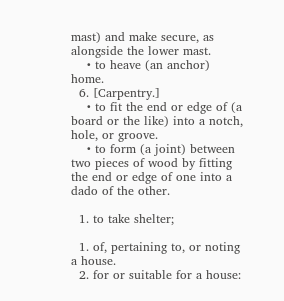mast) and make secure, as alongside the lower mast.
    • to heave (an anchor) home.
  6. [Carpentry.]
    • to fit the end or edge of (a board or the like) into a notch, hole, or groove.
    • to form (a joint) between two pieces of wood by fitting the end or edge of one into a dado of the other.

  1. to take shelter;

  1. of, pertaining to, or noting a house.
  2. for or suitable for a house: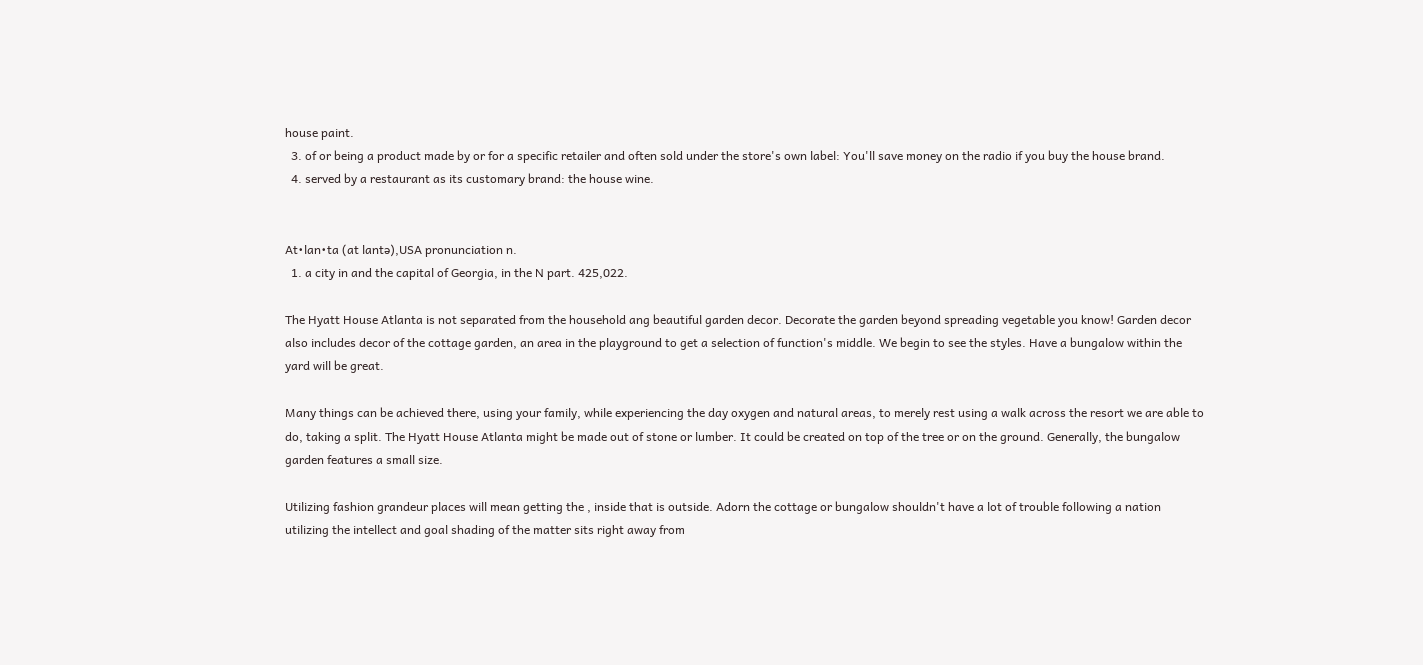house paint.
  3. of or being a product made by or for a specific retailer and often sold under the store's own label: You'll save money on the radio if you buy the house brand.
  4. served by a restaurant as its customary brand: the house wine.


At•lan•ta (at lantə),USA pronunciation n.
  1. a city in and the capital of Georgia, in the N part. 425,022.

The Hyatt House Atlanta is not separated from the household ang beautiful garden decor. Decorate the garden beyond spreading vegetable you know! Garden decor also includes decor of the cottage garden, an area in the playground to get a selection of function's middle. We begin to see the styles. Have a bungalow within the yard will be great.

Many things can be achieved there, using your family, while experiencing the day oxygen and natural areas, to merely rest using a walk across the resort we are able to do, taking a split. The Hyatt House Atlanta might be made out of stone or lumber. It could be created on top of the tree or on the ground. Generally, the bungalow garden features a small size.

Utilizing fashion grandeur places will mean getting the , inside that is outside. Adorn the cottage or bungalow shouldn't have a lot of trouble following a nation utilizing the intellect and goal shading of the matter sits right away from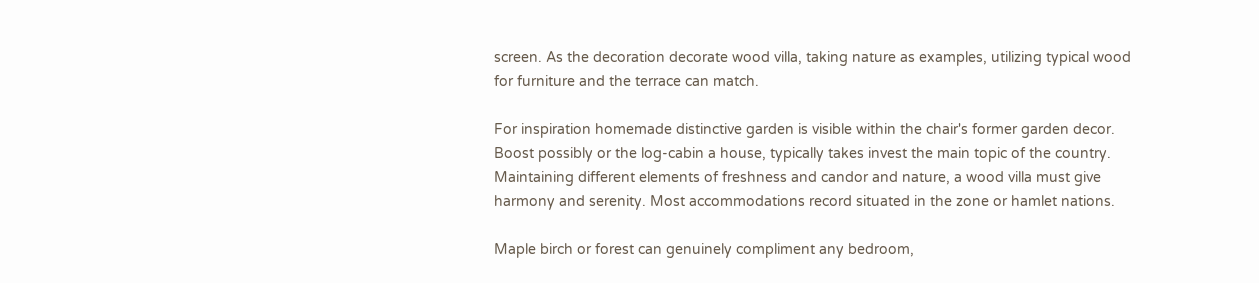screen. As the decoration decorate wood villa, taking nature as examples, utilizing typical wood for furniture and the terrace can match.

For inspiration homemade distinctive garden is visible within the chair's former garden decor. Boost possibly or the log-cabin a house, typically takes invest the main topic of the country. Maintaining different elements of freshness and candor and nature, a wood villa must give harmony and serenity. Most accommodations record situated in the zone or hamlet nations.

Maple birch or forest can genuinely compliment any bedroom,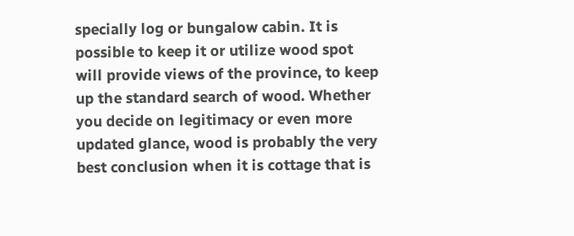specially log or bungalow cabin. It is possible to keep it or utilize wood spot will provide views of the province, to keep up the standard search of wood. Whether you decide on legitimacy or even more updated glance, wood is probably the very best conclusion when it is cottage that is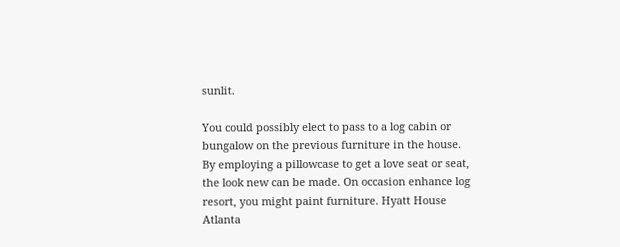sunlit.

You could possibly elect to pass to a log cabin or bungalow on the previous furniture in the house. By employing a pillowcase to get a love seat or seat, the look new can be made. On occasion enhance log resort, you might paint furniture. Hyatt House Atlanta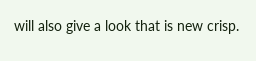will also give a look that is new crisp.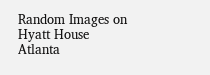Random Images on Hyatt House Atlanta